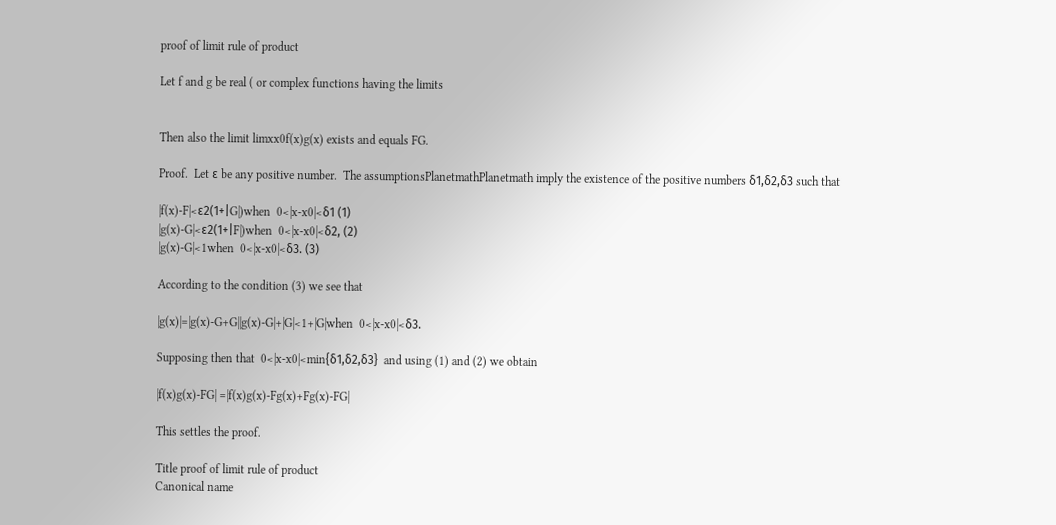proof of limit rule of product

Let f and g be real ( or complex functions having the limits


Then also the limit limxx0f(x)g(x) exists and equals FG.

Proof.  Let ε be any positive number.  The assumptionsPlanetmathPlanetmath imply the existence of the positive numbers δ1,δ2,δ3 such that

|f(x)-F|<ε2(1+|G|)when  0<|x-x0|<δ1 (1)
|g(x)-G|<ε2(1+|F|)when  0<|x-x0|<δ2, (2)
|g(x)-G|<1when  0<|x-x0|<δ3. (3)

According to the condition (3) we see that

|g(x)|=|g(x)-G+G||g(x)-G|+|G|<1+|G|when  0<|x-x0|<δ3.

Supposing then that  0<|x-x0|<min{δ1,δ2,δ3}  and using (1) and (2) we obtain

|f(x)g(x)-FG| =|f(x)g(x)-Fg(x)+Fg(x)-FG|

This settles the proof.

Title proof of limit rule of product
Canonical name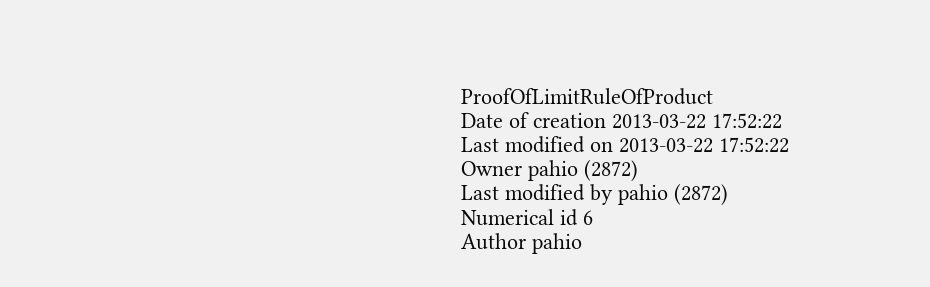ProofOfLimitRuleOfProduct
Date of creation 2013-03-22 17:52:22
Last modified on 2013-03-22 17:52:22
Owner pahio (2872)
Last modified by pahio (2872)
Numerical id 6
Author pahio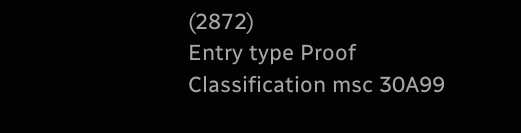(2872)
Entry type Proof
Classification msc 30A99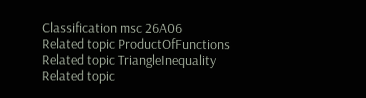Classification msc 26A06
Related topic ProductOfFunctions
Related topic TriangleInequality
Related topic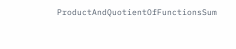ProductAndQuotientOfFunctionsSum